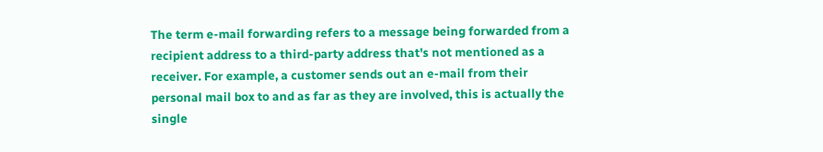The term e-mail forwarding refers to a message being forwarded from a recipient address to a third-party address that's not mentioned as a receiver. For example, a customer sends out an e-mail from their personal mail box to and as far as they are involved, this is actually the single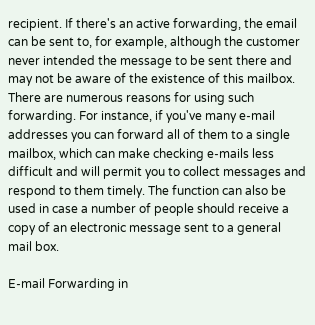recipient. If there's an active forwarding, the email can be sent to, for example, although the customer never intended the message to be sent there and may not be aware of the existence of this mailbox. There are numerous reasons for using such forwarding. For instance, if you've many e-mail addresses you can forward all of them to a single mailbox, which can make checking e-mails less difficult and will permit you to collect messages and respond to them timely. The function can also be used in case a number of people should receive a copy of an electronic message sent to a general mail box.

E-mail Forwarding in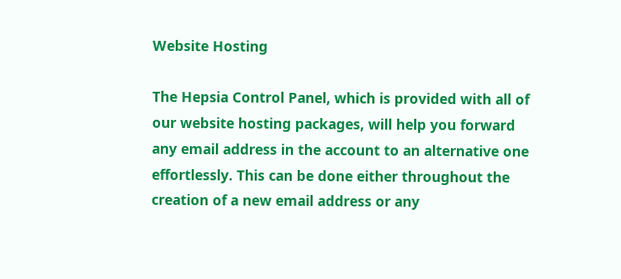Website Hosting

The Hepsia Control Panel, which is provided with all of our website hosting packages, will help you forward any email address in the account to an alternative one effortlessly. This can be done either throughout the creation of a new email address or any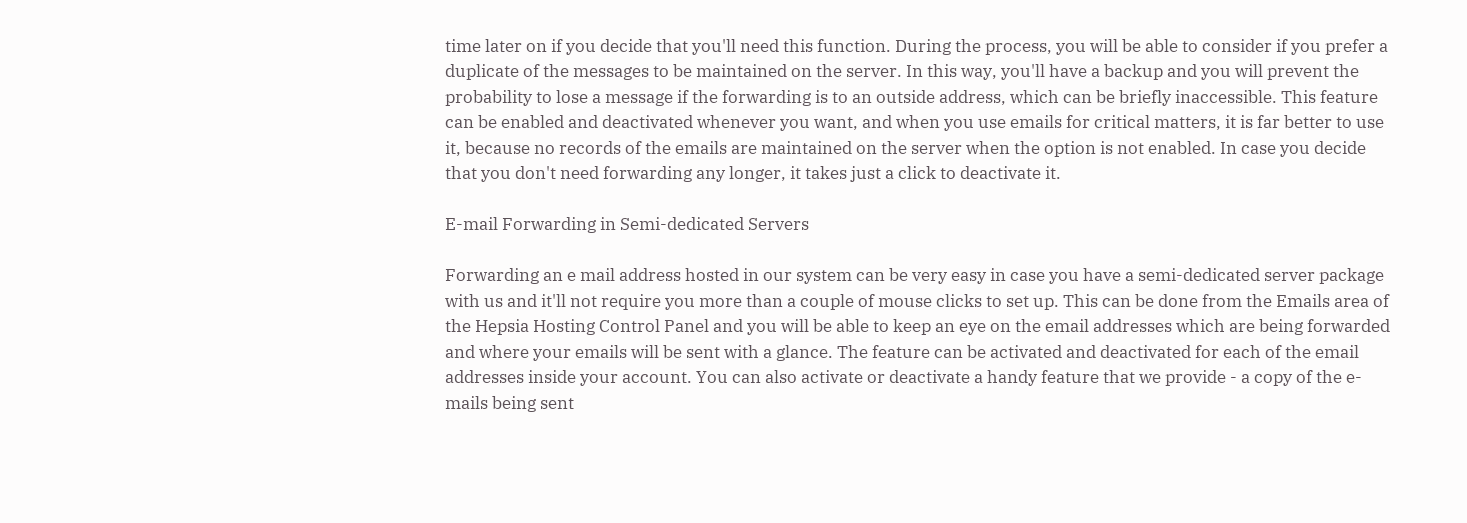time later on if you decide that you'll need this function. During the process, you will be able to consider if you prefer a duplicate of the messages to be maintained on the server. In this way, you'll have a backup and you will prevent the probability to lose a message if the forwarding is to an outside address, which can be briefly inaccessible. This feature can be enabled and deactivated whenever you want, and when you use emails for critical matters, it is far better to use it, because no records of the emails are maintained on the server when the option is not enabled. In case you decide that you don't need forwarding any longer, it takes just a click to deactivate it.

E-mail Forwarding in Semi-dedicated Servers

Forwarding an e mail address hosted in our system can be very easy in case you have a semi-dedicated server package with us and it'll not require you more than a couple of mouse clicks to set up. This can be done from the Emails area of the Hepsia Hosting Control Panel and you will be able to keep an eye on the email addresses which are being forwarded and where your emails will be sent with a glance. The feature can be activated and deactivated for each of the email addresses inside your account. You can also activate or deactivate a handy feature that we provide - a copy of the e-mails being sent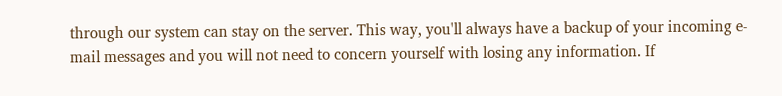through our system can stay on the server. This way, you'll always have a backup of your incoming e-mail messages and you will not need to concern yourself with losing any information. If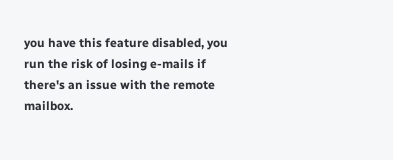you have this feature disabled, you run the risk of losing e-mails if there's an issue with the remote mailbox.